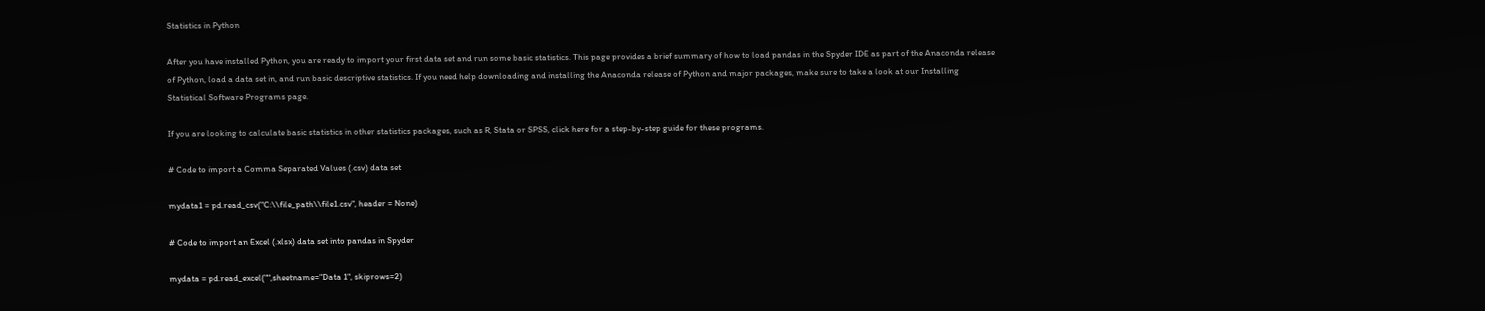Statistics in Python

After you have installed Python, you are ready to import your first data set and run some basic statistics. This page provides a brief summary of how to load pandas in the Spyder IDE as part of the Anaconda release of Python, load a data set in, and run basic descriptive statistics. If you need help downloading and installing the Anaconda release of Python and major packages, make sure to take a look at our Installing Statistical Software Programs page.

If you are looking to calculate basic statistics in other statistics packages, such as R, Stata or SPSS, click here for a step-by-step guide for these programs.

# Code to import a Comma Separated Values (.csv) data set

mydata1 = pd.read_csv("C:\\file_path\\file1.csv", header = None)

# Code to import an Excel (.xlsx) data set into pandas in Spyder

mydata = pd.read_excel("",sheetname="Data 1", skiprows=2)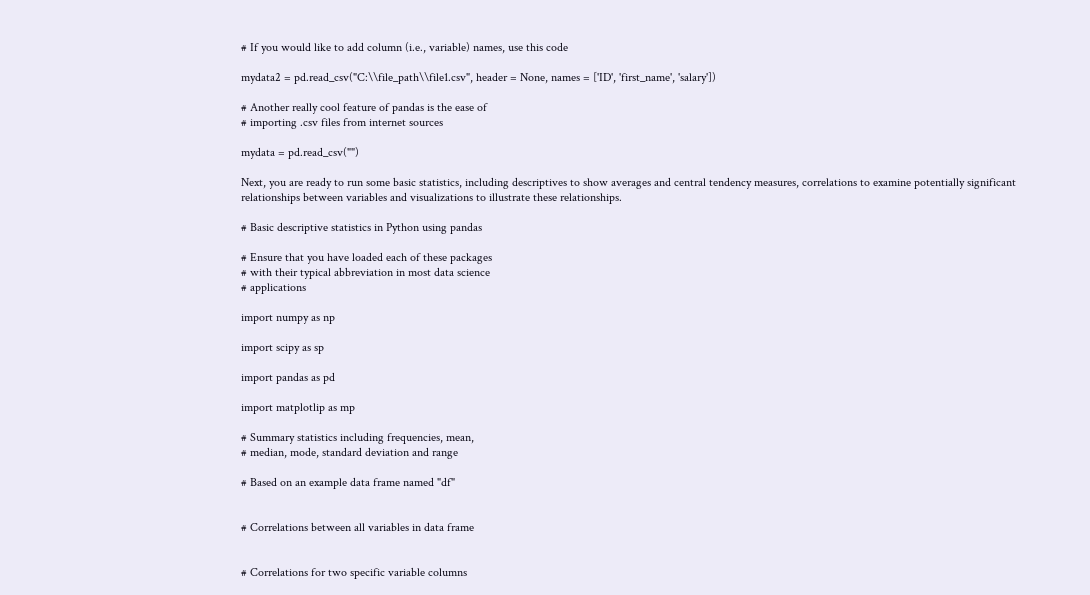# If you would like to add column (i.e., variable) names, use this code

mydata2 = pd.read_csv("C:\\file_path\\file1.csv", header = None, names = ['ID', 'first_name', 'salary'])

# Another really cool feature of pandas is the ease of
# importing .csv files from internet sources

mydata = pd.read_csv("")

Next, you are ready to run some basic statistics, including descriptives to show averages and central tendency measures, correlations to examine potentially significant relationships between variables and visualizations to illustrate these relationships.

# Basic descriptive statistics in Python using pandas

# Ensure that you have loaded each of these packages
# with their typical abbreviation in most data science
# applications

import numpy as np

import scipy as sp

import pandas as pd

import matplotlip as mp

# Summary statistics including frequencies, mean,
# median, mode, standard deviation and range

# Based on an example data frame named "df"


# Correlations between all variables in data frame


# Correlations for two specific variable columns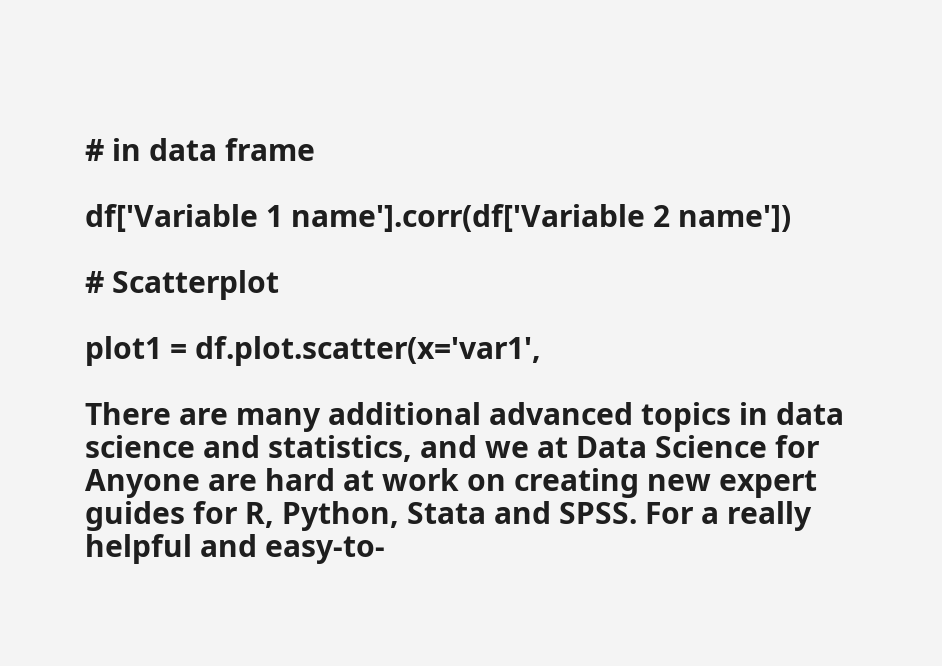# in data frame

df['Variable 1 name'].corr(df['Variable 2 name'])

# Scatterplot

plot1 = df.plot.scatter(x='var1',

There are many additional advanced topics in data science and statistics, and we at Data Science for Anyone are hard at work on creating new expert guides for R, Python, Stata and SPSS. For a really helpful and easy-to-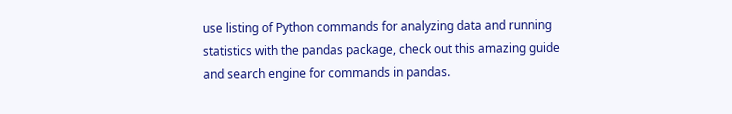use listing of Python commands for analyzing data and running statistics with the pandas package, check out this amazing guide and search engine for commands in pandas.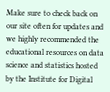Make sure to check back on our site often for updates and we highly recommended the educational resources on data science and statistics hosted by the Institute for Digital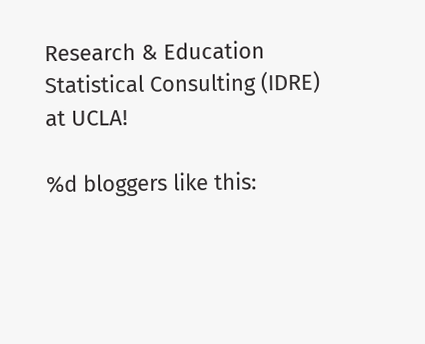Research & Education Statistical Consulting (IDRE) at UCLA!

%d bloggers like this: